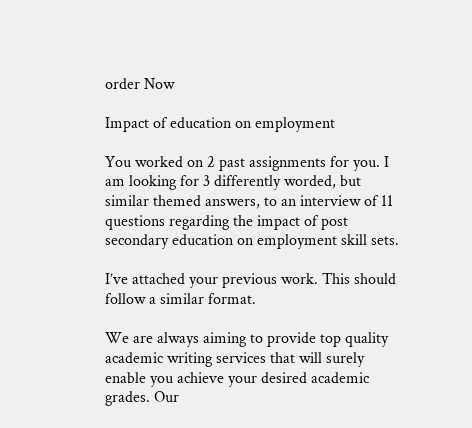order Now

Impact of education on employment

You worked on 2 past assignments for you. I am looking for 3 differently worded, but similar themed answers, to an interview of 11 questions regarding the impact of post secondary education on employment skill sets.

I’ve attached your previous work. This should follow a similar format.

We are always aiming to provide top quality academic writing services that will surely enable you achieve your desired academic grades. Our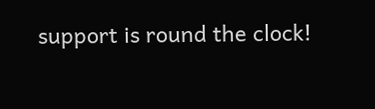support is round the clock!